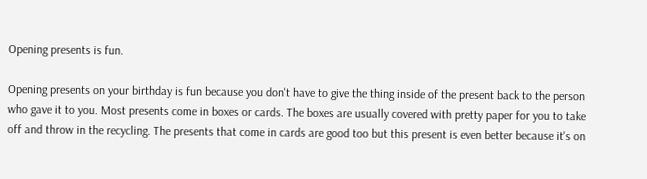Opening presents is fun.

Opening presents on your birthday is fun because you don't have to give the thing inside of the present back to the person who gave it to you. Most presents come in boxes or cards. The boxes are usually covered with pretty paper for you to take off and throw in the recycling. The presents that come in cards are good too but this present is even better because it's on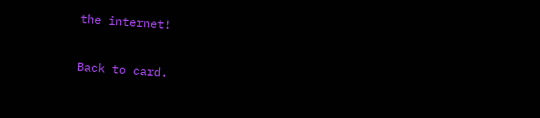the internet!

Back to card.